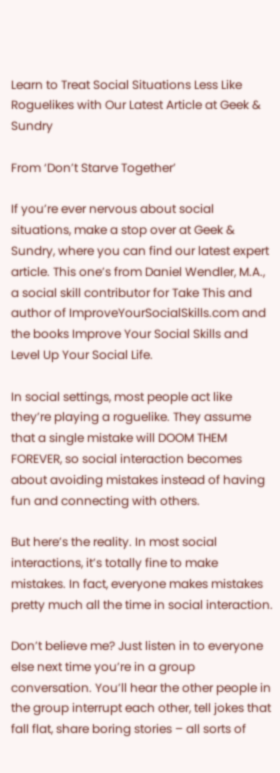Learn to Treat Social Situations Less Like Roguelikes with Our Latest Article at Geek & Sundry

From ‘Don’t Starve Together’

If you’re ever nervous about social situations, make a stop over at Geek & Sundry, where you can find our latest expert article. This one’s from Daniel Wendler, M.A., a social skill contributor for Take This and author of ImproveYourSocialSkills.com and the books Improve Your Social Skills and Level Up Your Social Life.

In social settings, most people act like they’re playing a roguelike. They assume that a single mistake will DOOM THEM FOREVER, so social interaction becomes about avoiding mistakes instead of having fun and connecting with others.

But here’s the reality. In most social interactions, it’s totally fine to make mistakes. In fact, everyone makes mistakes pretty much all the time in social interaction.

Don’t believe me? Just listen in to everyone else next time you’re in a group conversation. You’ll hear the other people in the group interrupt each other, tell jokes that fall flat, share boring stories – all sorts of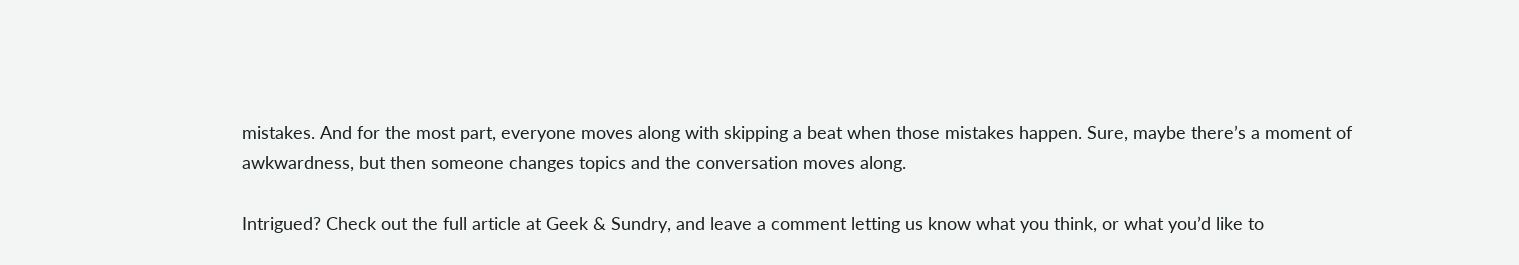mistakes. And for the most part, everyone moves along with skipping a beat when those mistakes happen. Sure, maybe there’s a moment of awkwardness, but then someone changes topics and the conversation moves along.

Intrigued? Check out the full article at Geek & Sundry, and leave a comment letting us know what you think, or what you’d like to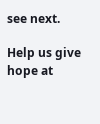see next.

Help us give hope at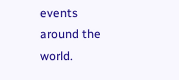events around the world.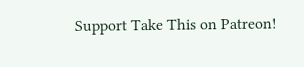Support Take This on Patreon!